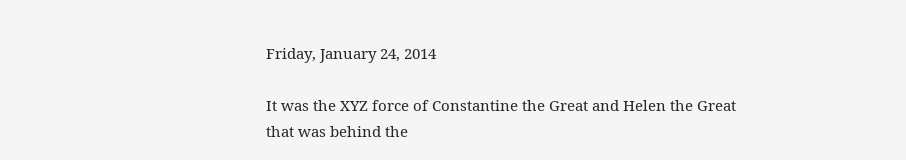Friday, January 24, 2014

It was the XYZ force of Constantine the Great and Helen the Great that was behind the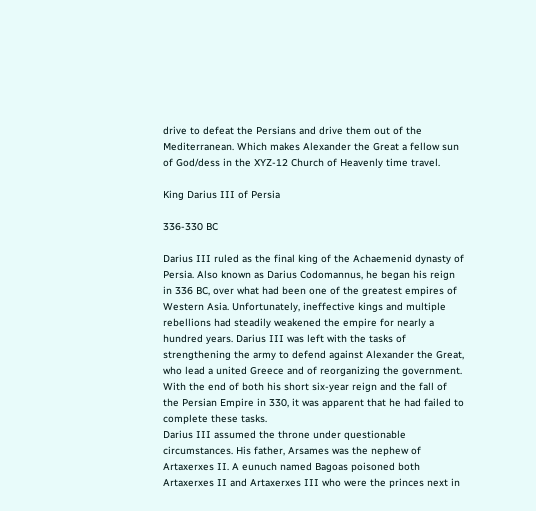drive to defeat the Persians and drive them out of the Mediterranean. Which makes Alexander the Great a fellow sun of God/dess in the XYZ-12 Church of Heavenly time travel.

King Darius III of Persia

336-330 BC

Darius III ruled as the final king of the Achaemenid dynasty of Persia. Also known as Darius Codomannus, he began his reign in 336 BC, over what had been one of the greatest empires of Western Asia. Unfortunately, ineffective kings and multiple rebellions had steadily weakened the empire for nearly a hundred years. Darius III was left with the tasks of strengthening the army to defend against Alexander the Great, who lead a united Greece and of reorganizing the government. With the end of both his short six-year reign and the fall of the Persian Empire in 330, it was apparent that he had failed to complete these tasks.
Darius III assumed the throne under questionable circumstances. His father, Arsames was the nephew of Artaxerxes II. A eunuch named Bagoas poisoned both Artaxerxes II and Artaxerxes III who were the princes next in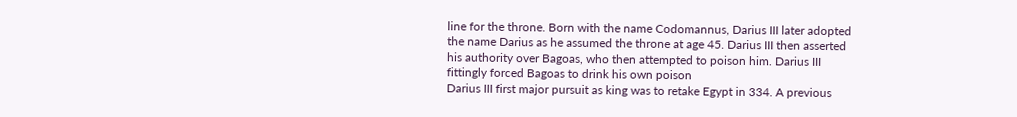line for the throne. Born with the name Codomannus, Darius III later adopted the name Darius as he assumed the throne at age 45. Darius III then asserted his authority over Bagoas, who then attempted to poison him. Darius III fittingly forced Bagoas to drink his own poison
Darius III first major pursuit as king was to retake Egypt in 334. A previous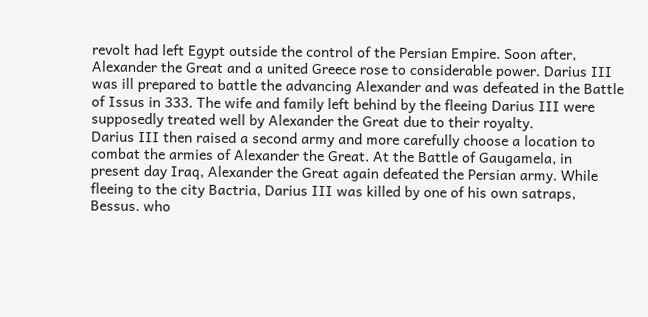revolt had left Egypt outside the control of the Persian Empire. Soon after, Alexander the Great and a united Greece rose to considerable power. Darius III was ill prepared to battle the advancing Alexander and was defeated in the Battle of Issus in 333. The wife and family left behind by the fleeing Darius III were supposedly treated well by Alexander the Great due to their royalty.
Darius III then raised a second army and more carefully choose a location to combat the armies of Alexander the Great. At the Battle of Gaugamela, in present day Iraq, Alexander the Great again defeated the Persian army. While fleeing to the city Bactria, Darius III was killed by one of his own satraps, Bessus. who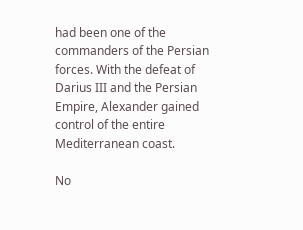had been one of the commanders of the Persian forces. With the defeat of Darius III and the Persian Empire, Alexander gained control of the entire Mediterranean coast.

No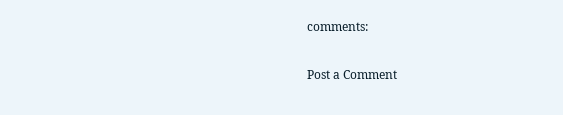comments:

Post a Comment